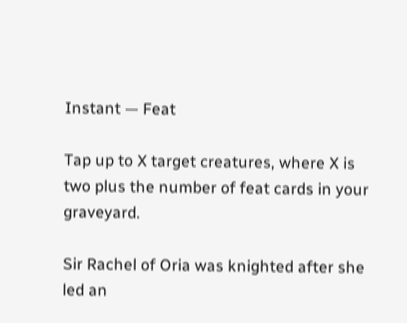Instant — Feat

Tap up to X target creatures, where X is two plus the number of feat cards in your graveyard.

Sir Rachel of Oria was knighted after she led an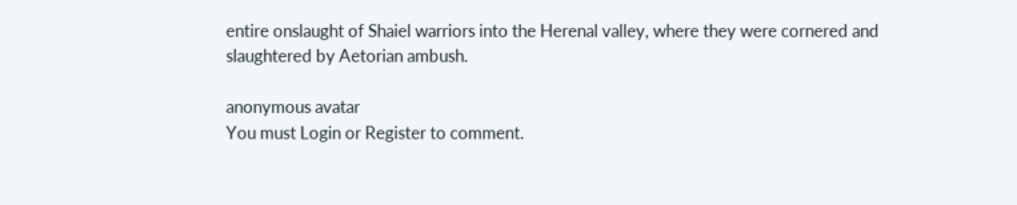entire onslaught of Shaiel warriors into the Herenal valley, where they were cornered and slaughtered by Aetorian ambush.

anonymous avatar
You must Login or Register to comment.